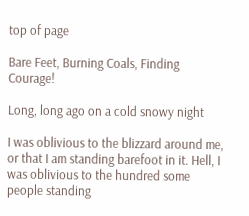top of page

Bare Feet, Burning Coals, Finding Courage!

Long, long ago on a cold snowy night

I was oblivious to the blizzard around me, or that I am standing barefoot in it. Hell, I was oblivious to the hundred some people standing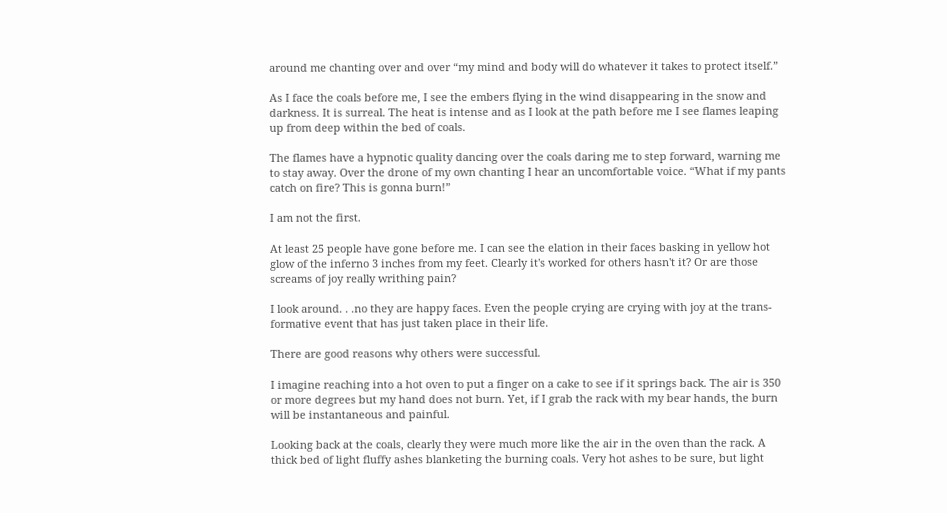around me chanting over and over “my mind and body will do whatever it takes to protect itself.”

As I face the coals before me, I see the embers flying in the wind disappearing in the snow and darkness. It is surreal. The heat is intense and as I look at the path before me I see flames leaping up from deep within the bed of coals.

The flames have a hypnotic quality dancing over the coals daring me to step forward, warning me to stay away. Over the drone of my own chanting I hear an uncomfortable voice. “What if my pants catch on fire? This is gonna burn!”

I am not the first.

At least 25 people have gone before me. I can see the elation in their faces basking in yellow hot glow of the inferno 3 inches from my feet. Clearly it's worked for others hasn't it? Or are those screams of joy really writhing pain?

I look around. . .no they are happy faces. Even the people crying are crying with joy at the trans-formative event that has just taken place in their life.

There are good reasons why others were successful.

I imagine reaching into a hot oven to put a finger on a cake to see if it springs back. The air is 350 or more degrees but my hand does not burn. Yet, if I grab the rack with my bear hands, the burn will be instantaneous and painful.

Looking back at the coals, clearly they were much more like the air in the oven than the rack. A thick bed of light fluffy ashes blanketing the burning coals. Very hot ashes to be sure, but light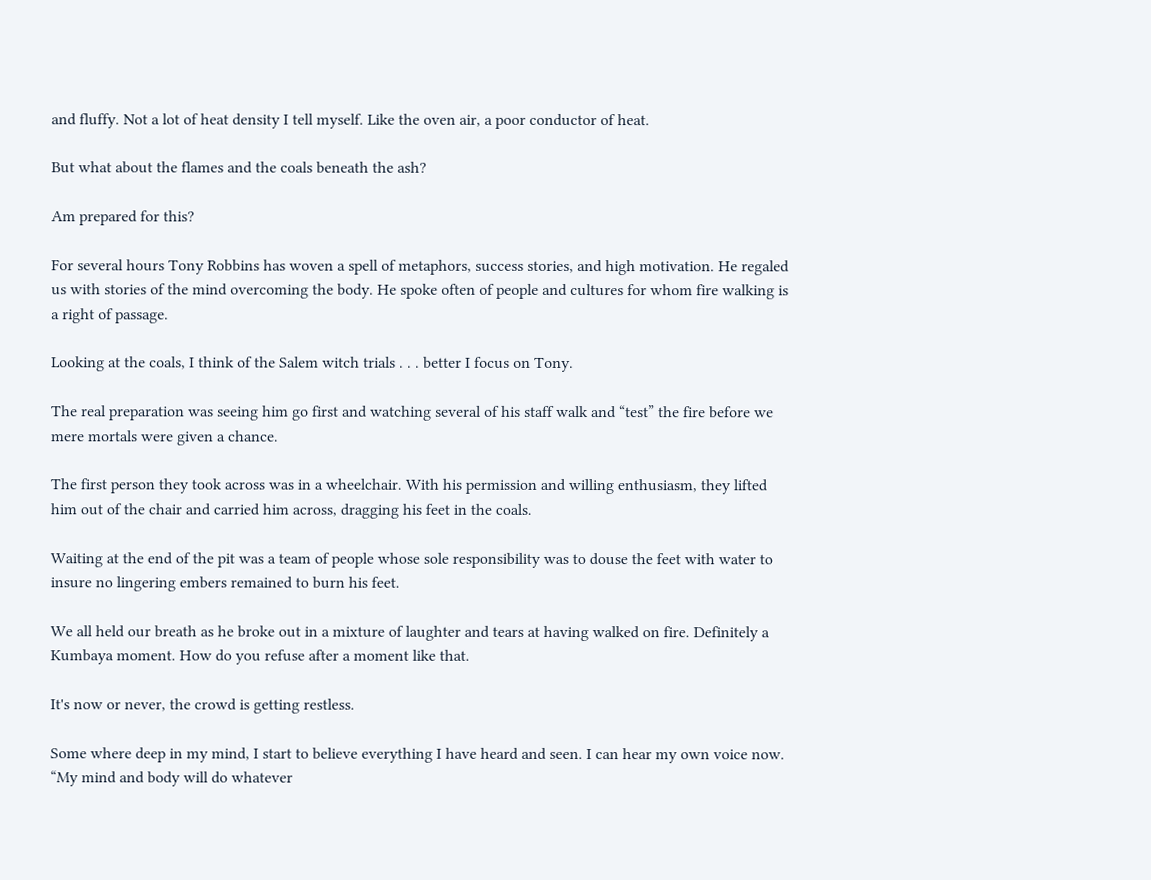and fluffy. Not a lot of heat density I tell myself. Like the oven air, a poor conductor of heat.

But what about the flames and the coals beneath the ash?

Am prepared for this?

For several hours Tony Robbins has woven a spell of metaphors, success stories, and high motivation. He regaled us with stories of the mind overcoming the body. He spoke often of people and cultures for whom fire walking is a right of passage.

Looking at the coals, I think of the Salem witch trials . . . better I focus on Tony.

The real preparation was seeing him go first and watching several of his staff walk and “test” the fire before we mere mortals were given a chance.

The first person they took across was in a wheelchair. With his permission and willing enthusiasm, they lifted him out of the chair and carried him across, dragging his feet in the coals.

Waiting at the end of the pit was a team of people whose sole responsibility was to douse the feet with water to insure no lingering embers remained to burn his feet.

We all held our breath as he broke out in a mixture of laughter and tears at having walked on fire. Definitely a Kumbaya moment. How do you refuse after a moment like that.

It's now or never, the crowd is getting restless.

Some where deep in my mind, I start to believe everything I have heard and seen. I can hear my own voice now. “My mind and body will do whatever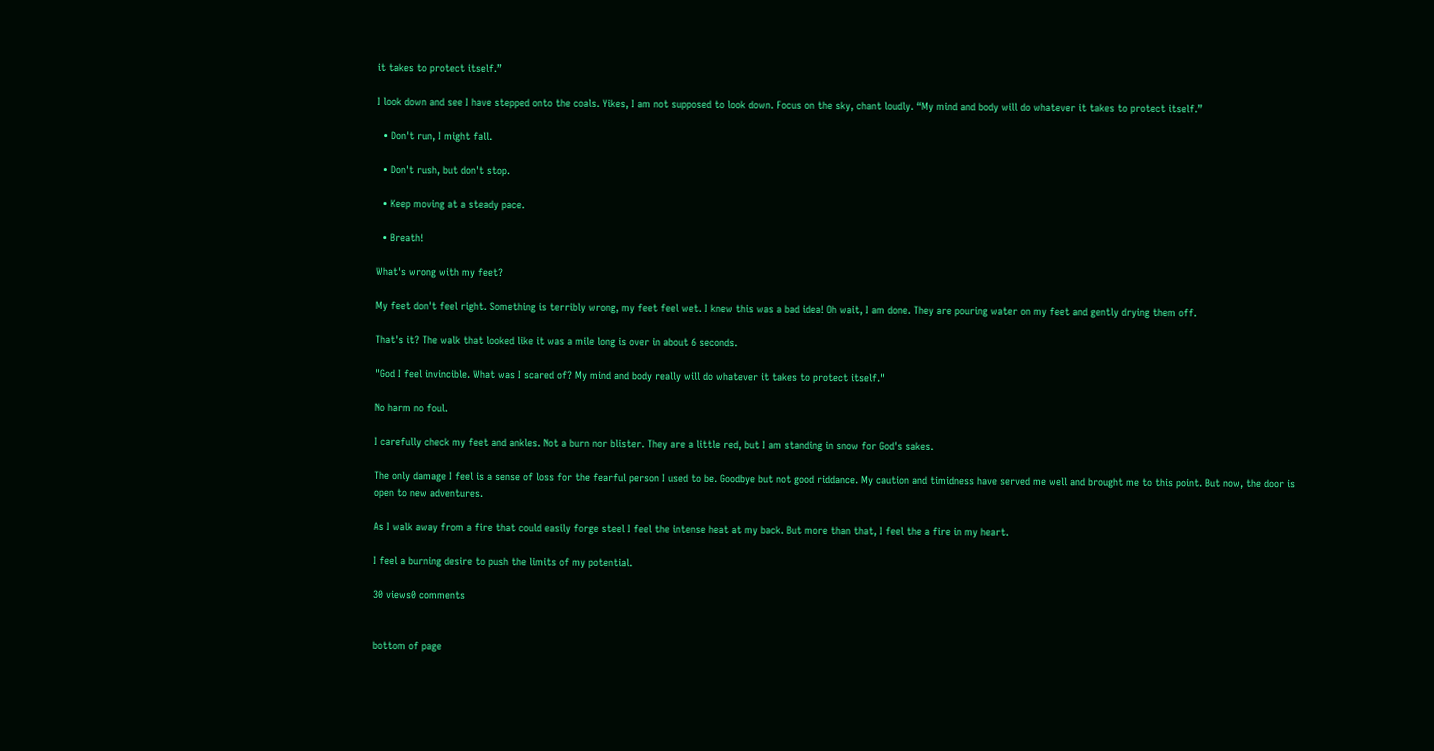it takes to protect itself.”

I look down and see I have stepped onto the coals. Yikes, I am not supposed to look down. Focus on the sky, chant loudly. “My mind and body will do whatever it takes to protect itself.”

  • Don't run, I might fall.

  • Don't rush, but don't stop.

  • Keep moving at a steady pace.

  • Breath!

What's wrong with my feet?

My feet don't feel right. Something is terribly wrong, my feet feel wet. I knew this was a bad idea! Oh wait, I am done. They are pouring water on my feet and gently drying them off.

That's it? The walk that looked like it was a mile long is over in about 6 seconds.

"God I feel invincible. What was I scared of? My mind and body really will do whatever it takes to protect itself."

No harm no foul.

I carefully check my feet and ankles. Not a burn nor blister. They are a little red, but I am standing in snow for God's sakes.

The only damage I feel is a sense of loss for the fearful person I used to be. Goodbye but not good riddance. My caution and timidness have served me well and brought me to this point. But now, the door is open to new adventures.

As I walk away from a fire that could easily forge steel I feel the intense heat at my back. But more than that, I feel the a fire in my heart.

I feel a burning desire to push the limits of my potential.

30 views0 comments


bottom of page